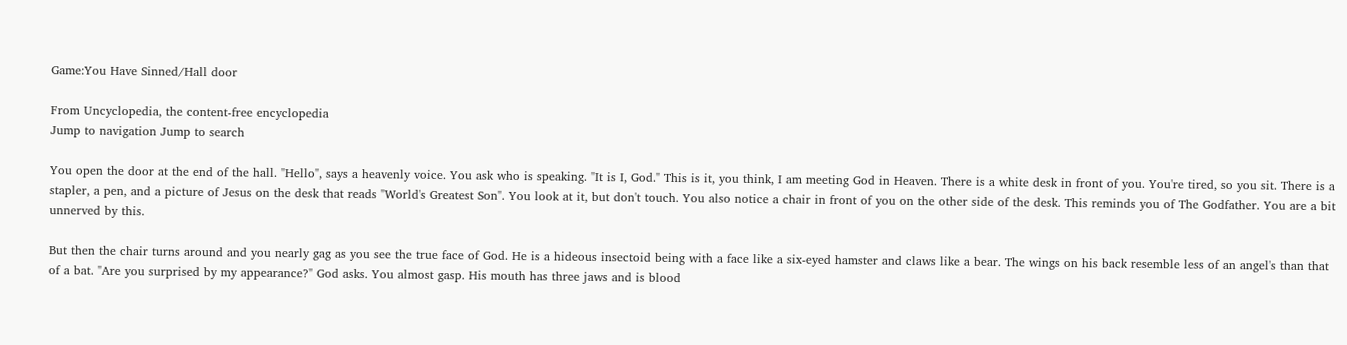Game:You Have Sinned/Hall door

From Uncyclopedia, the content-free encyclopedia
Jump to navigation Jump to search

You open the door at the end of the hall. "Hello", says a heavenly voice. You ask who is speaking. "It is I, God." This is it, you think, I am meeting God in Heaven. There is a white desk in front of you. You're tired, so you sit. There is a stapler, a pen, and a picture of Jesus on the desk that reads "World's Greatest Son". You look at it, but don't touch. You also notice a chair in front of you on the other side of the desk. This reminds you of The Godfather. You are a bit unnerved by this.

But then the chair turns around and you nearly gag as you see the true face of God. He is a hideous insectoid being with a face like a six-eyed hamster and claws like a bear. The wings on his back resemble less of an angel's than that of a bat. "Are you surprised by my appearance?" God asks. You almost gasp. His mouth has three jaws and is blood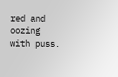red and oozing with puss.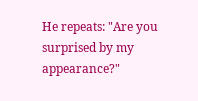He repeats: "Are you surprised by my appearance?"